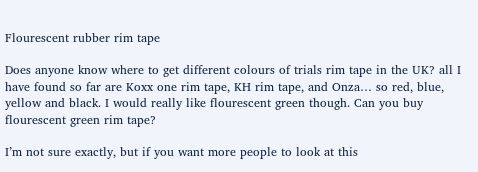Flourescent rubber rim tape

Does anyone know where to get different colours of trials rim tape in the UK? all I have found so far are Koxx one rim tape, KH rim tape, and Onza… so red, blue, yellow and black. I would really like flourescent green though. Can you buy flourescent green rim tape?

I’m not sure exactly, but if you want more people to look at this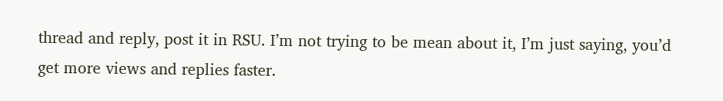thread and reply, post it in RSU. I’m not trying to be mean about it, I’m just saying, you’d get more views and replies faster.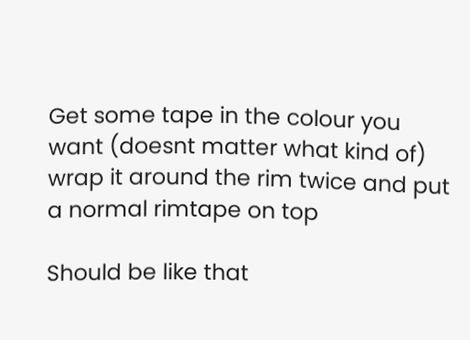Get some tape in the colour you want (doesnt matter what kind of) wrap it around the rim twice and put a normal rimtape on top

Should be like that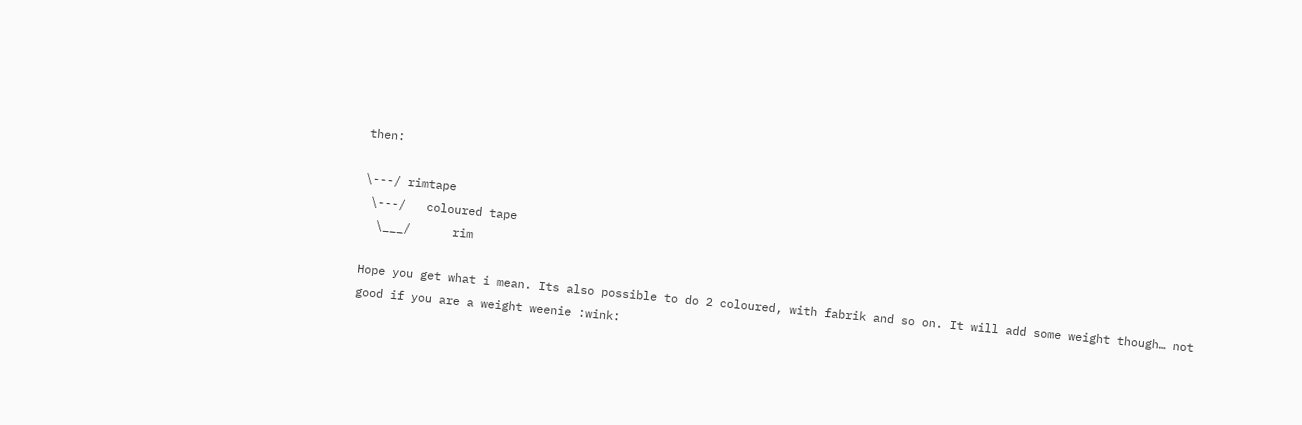then:

\---/ rimtape
 \---/   coloured tape
  \___/      rim

Hope you get what i mean. Its also possible to do 2 coloured, with fabrik and so on. It will add some weight though… not good if you are a weight weenie :wink: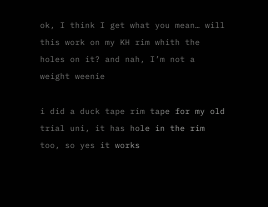ok, I think I get what you mean… will this work on my KH rim whith the holes on it? and nah, I’m not a weight weenie

i did a duck tape rim tape for my old trial uni, it has hole in the rim too, so yes it works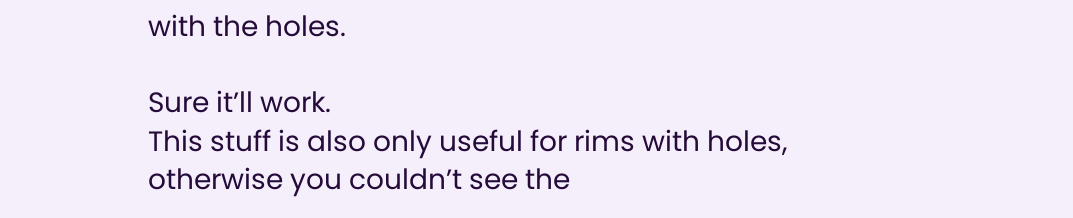with the holes.

Sure it’ll work.
This stuff is also only useful for rims with holes, otherwise you couldn’t see the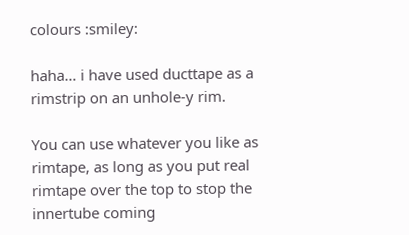colours :smiley:

haha… i have used ducttape as a rimstrip on an unhole-y rim.

You can use whatever you like as rimtape, as long as you put real rimtape over the top to stop the innertube coming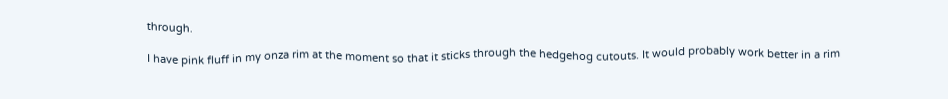through.

I have pink fluff in my onza rim at the moment so that it sticks through the hedgehog cutouts. It would probably work better in a rim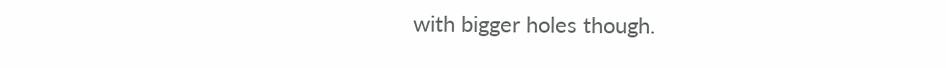with bigger holes though.